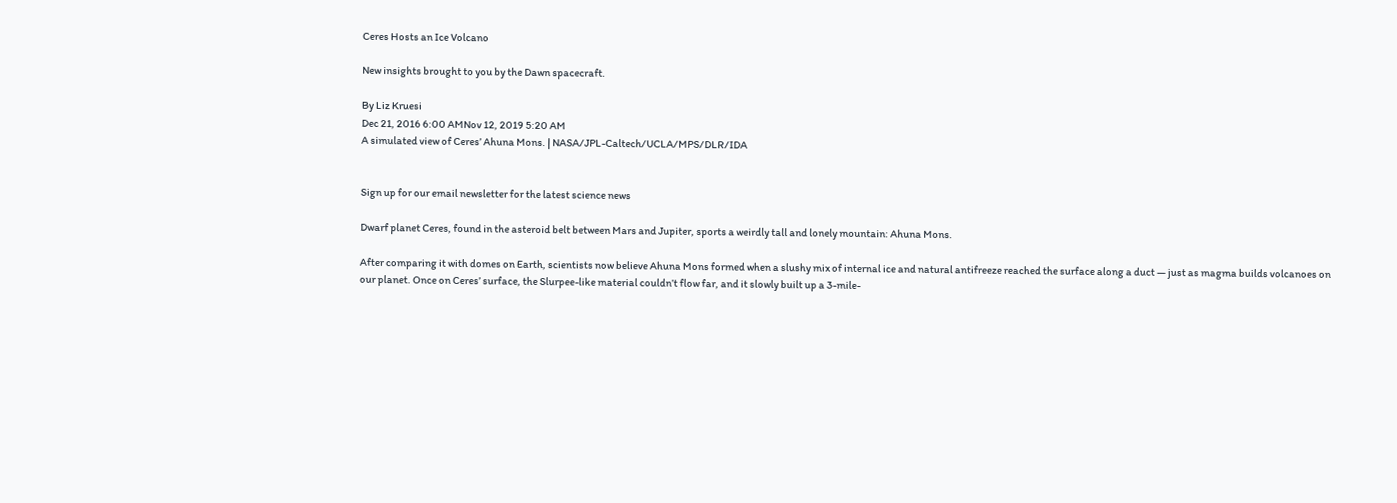Ceres Hosts an Ice Volcano

New insights brought to you by the Dawn spacecraft.

By Liz Kruesi
Dec 21, 2016 6:00 AMNov 12, 2019 5:20 AM
A simulated view of Ceres’ Ahuna Mons. | NASA/JPL-Caltech/UCLA/MPS/DLR/IDA


Sign up for our email newsletter for the latest science news

Dwarf planet Ceres, found in the asteroid belt between Mars and Jupiter, sports a weirdly tall and lonely mountain: Ahuna Mons.

After comparing it with domes on Earth, scientists now believe Ahuna Mons formed when a slushy mix of internal ice and natural antifreeze reached the surface along a duct — just as magma builds volcanoes on our planet. Once on Ceres’ surface, the Slurpee-like material couldn’t flow far, and it slowly built up a 3-mile-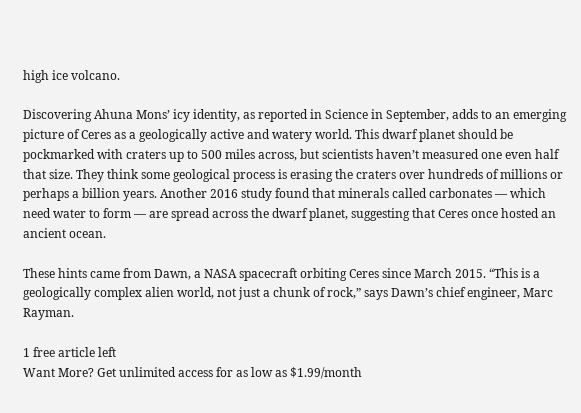high ice volcano.

Discovering Ahuna Mons’ icy identity, as reported in Science in September, adds to an emerging picture of Ceres as a geologically active and watery world. This dwarf planet should be pockmarked with craters up to 500 miles across, but scientists haven’t measured one even half that size. They think some geological process is erasing the craters over hundreds of millions or perhaps a billion years. Another 2016 study found that minerals called carbonates — which need water to form — are spread across the dwarf planet, suggesting that Ceres once hosted an ancient ocean.

These hints came from Dawn, a NASA spacecraft orbiting Ceres since March 2015. “This is a geologically complex alien world, not just a chunk of rock,” says Dawn’s chief engineer, Marc Rayman.

1 free article left
Want More? Get unlimited access for as low as $1.99/month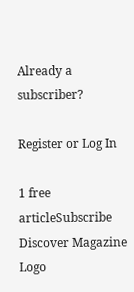Already a subscriber?

Register or Log In

1 free articleSubscribe
Discover Magazine Logo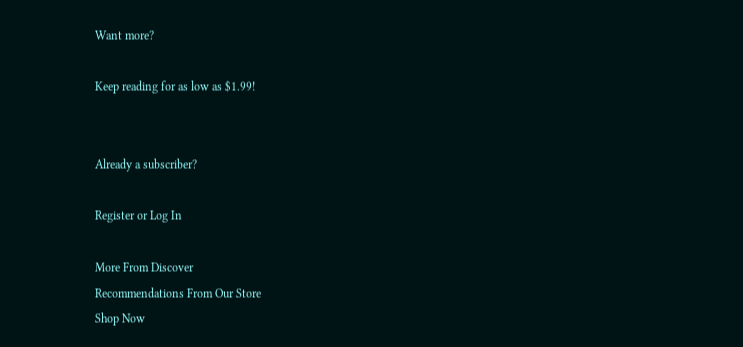Want more?

Keep reading for as low as $1.99!


Already a subscriber?

Register or Log In

More From Discover
Recommendations From Our Store
Shop Now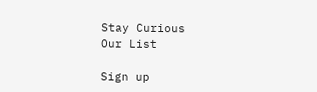Stay Curious
Our List

Sign up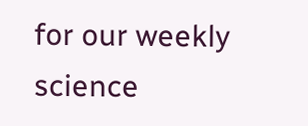for our weekly science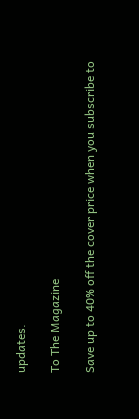updates.

To The Magazine

Save up to 40% off the cover price when you subscribe to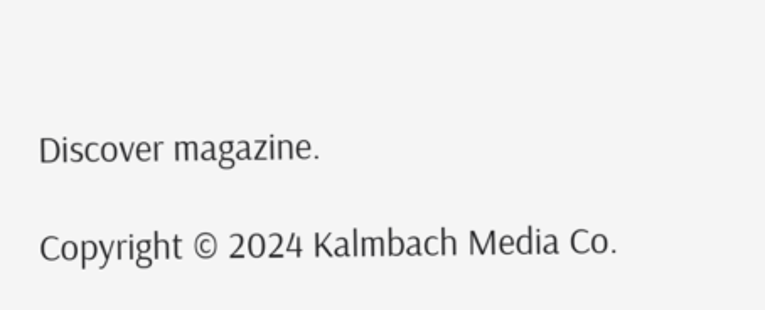Discover magazine.

Copyright © 2024 Kalmbach Media Co.